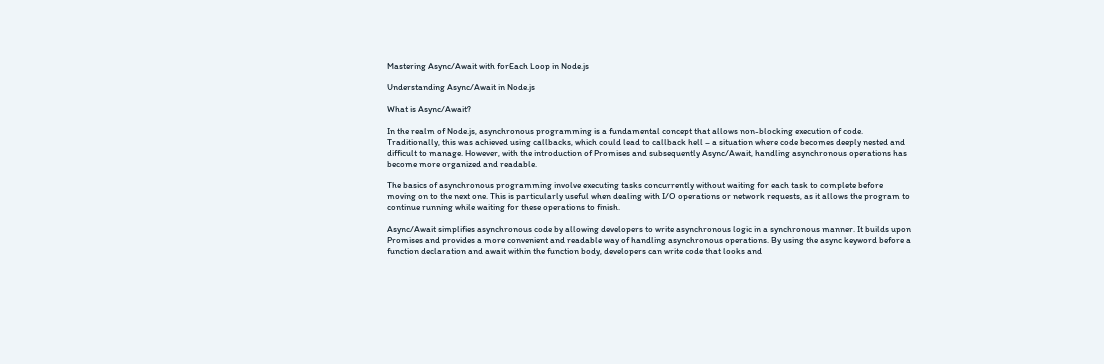Mastering Async/Await with forEach Loop in Node.js

Understanding Async/Await in Node.js

What is Async/Await?

In the realm of Node.js, asynchronous programming is a fundamental concept that allows non-blocking execution of code. Traditionally, this was achieved using callbacks, which could lead to callback hell – a situation where code becomes deeply nested and difficult to manage. However, with the introduction of Promises and subsequently Async/Await, handling asynchronous operations has become more organized and readable.

The basics of asynchronous programming involve executing tasks concurrently without waiting for each task to complete before moving on to the next one. This is particularly useful when dealing with I/O operations or network requests, as it allows the program to continue running while waiting for these operations to finish.

Async/Await simplifies asynchronous code by allowing developers to write asynchronous logic in a synchronous manner. It builds upon Promises and provides a more convenient and readable way of handling asynchronous operations. By using the async keyword before a function declaration and await within the function body, developers can write code that looks and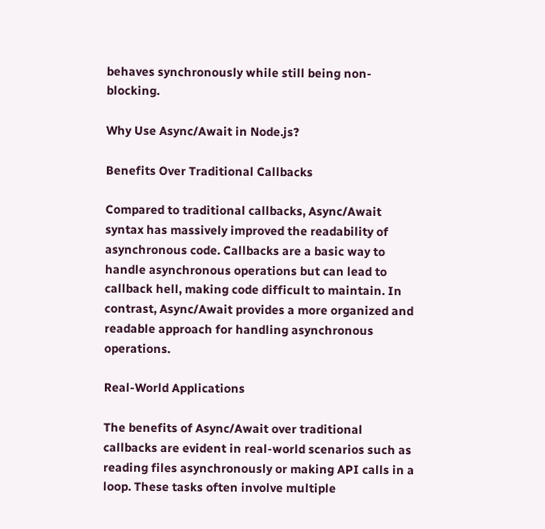behaves synchronously while still being non-blocking.

Why Use Async/Await in Node.js?

Benefits Over Traditional Callbacks

Compared to traditional callbacks, Async/Await syntax has massively improved the readability of asynchronous code. Callbacks are a basic way to handle asynchronous operations but can lead to callback hell, making code difficult to maintain. In contrast, Async/Await provides a more organized and readable approach for handling asynchronous operations.

Real-World Applications

The benefits of Async/Await over traditional callbacks are evident in real-world scenarios such as reading files asynchronously or making API calls in a loop. These tasks often involve multiple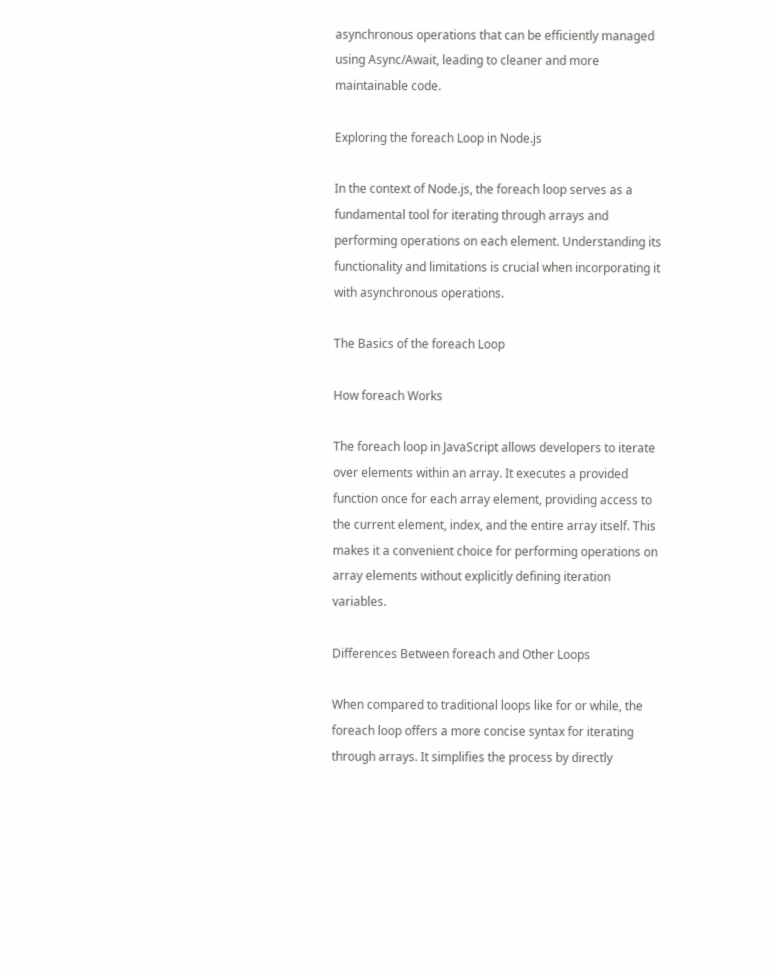asynchronous operations that can be efficiently managed using Async/Await, leading to cleaner and more maintainable code.

Exploring the foreach Loop in Node.js

In the context of Node.js, the foreach loop serves as a fundamental tool for iterating through arrays and performing operations on each element. Understanding its functionality and limitations is crucial when incorporating it with asynchronous operations.

The Basics of the foreach Loop

How foreach Works

The foreach loop in JavaScript allows developers to iterate over elements within an array. It executes a provided function once for each array element, providing access to the current element, index, and the entire array itself. This makes it a convenient choice for performing operations on array elements without explicitly defining iteration variables.

Differences Between foreach and Other Loops

When compared to traditional loops like for or while, the foreach loop offers a more concise syntax for iterating through arrays. It simplifies the process by directly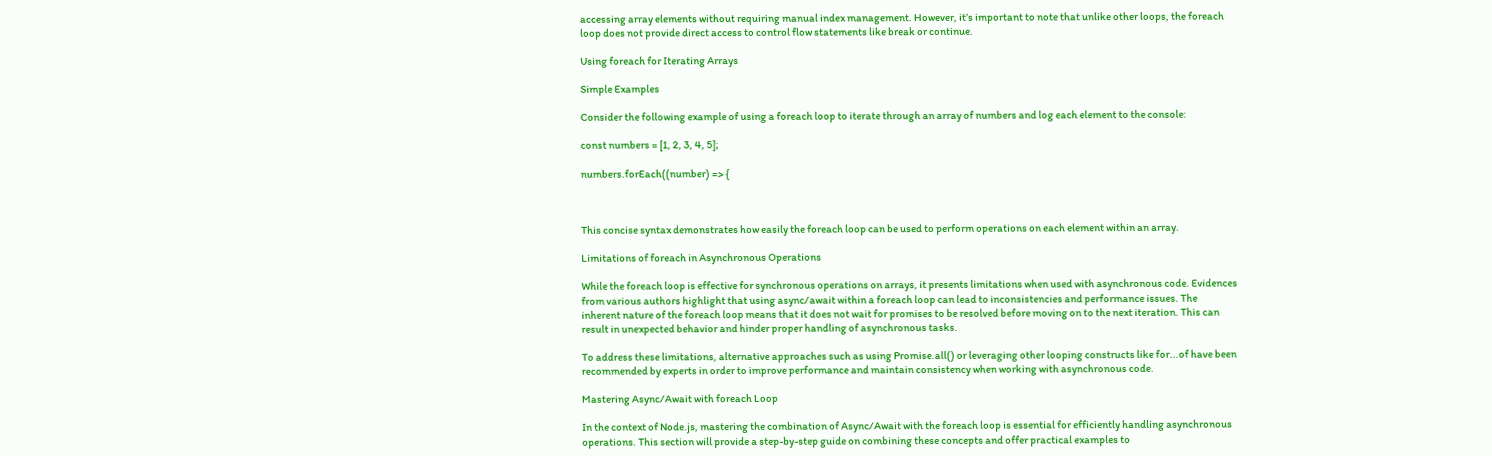accessing array elements without requiring manual index management. However, it’s important to note that unlike other loops, the foreach loop does not provide direct access to control flow statements like break or continue.

Using foreach for Iterating Arrays

Simple Examples

Consider the following example of using a foreach loop to iterate through an array of numbers and log each element to the console:

const numbers = [1, 2, 3, 4, 5];

numbers.forEach((number) => {



This concise syntax demonstrates how easily the foreach loop can be used to perform operations on each element within an array.

Limitations of foreach in Asynchronous Operations

While the foreach loop is effective for synchronous operations on arrays, it presents limitations when used with asynchronous code. Evidences from various authors highlight that using async/await within a foreach loop can lead to inconsistencies and performance issues. The inherent nature of the foreach loop means that it does not wait for promises to be resolved before moving on to the next iteration. This can result in unexpected behavior and hinder proper handling of asynchronous tasks.

To address these limitations, alternative approaches such as using Promise.all() or leveraging other looping constructs like for...of have been recommended by experts in order to improve performance and maintain consistency when working with asynchronous code.

Mastering Async/Await with foreach Loop

In the context of Node.js, mastering the combination of Async/Await with the foreach loop is essential for efficiently handling asynchronous operations. This section will provide a step-by-step guide on combining these concepts and offer practical examples to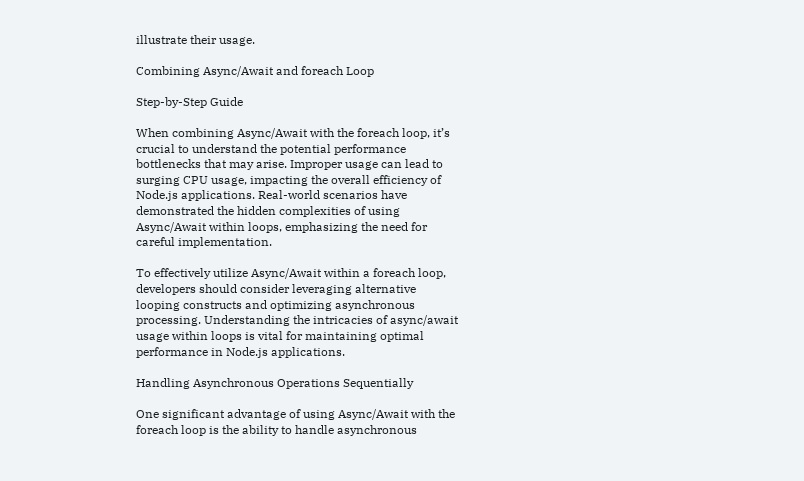illustrate their usage.

Combining Async/Await and foreach Loop

Step-by-Step Guide

When combining Async/Await with the foreach loop, it’s crucial to understand the potential performance bottlenecks that may arise. Improper usage can lead to surging CPU usage, impacting the overall efficiency of Node.js applications. Real-world scenarios have demonstrated the hidden complexities of using Async/Await within loops, emphasizing the need for careful implementation.

To effectively utilize Async/Await within a foreach loop, developers should consider leveraging alternative looping constructs and optimizing asynchronous processing. Understanding the intricacies of async/await usage within loops is vital for maintaining optimal performance in Node.js applications.

Handling Asynchronous Operations Sequentially

One significant advantage of using Async/Await with the foreach loop is the ability to handle asynchronous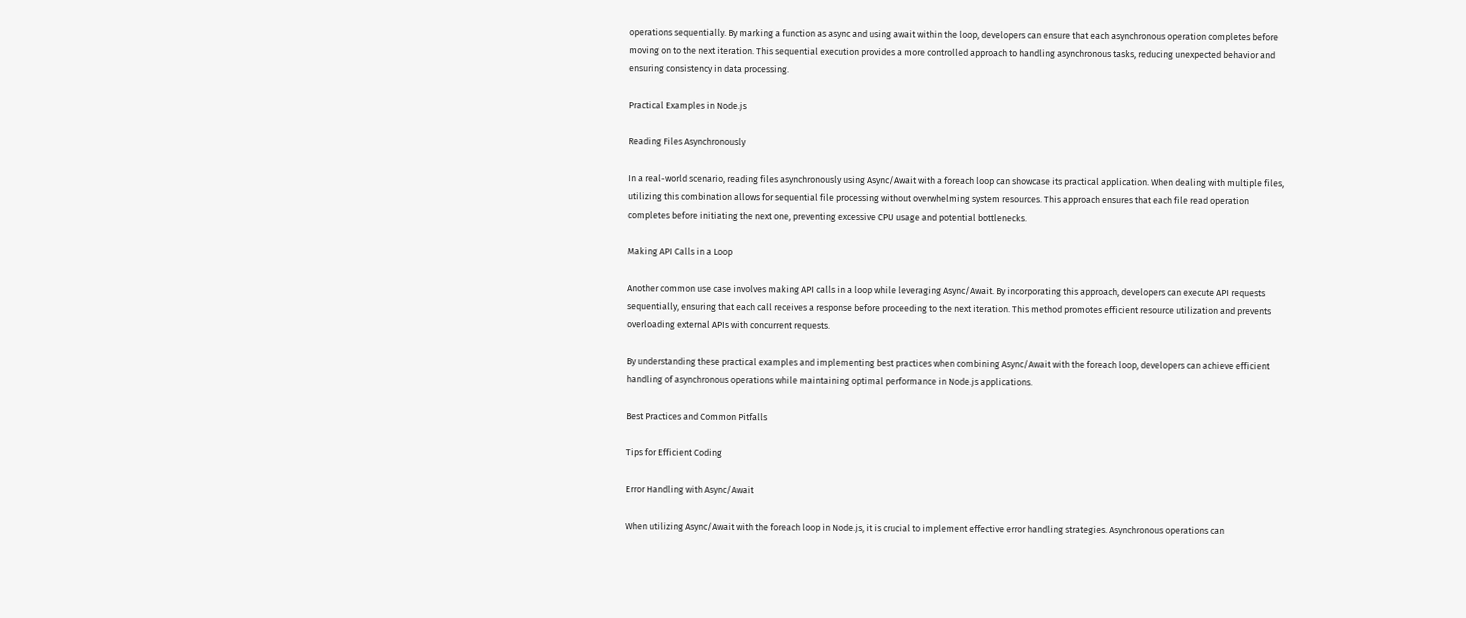operations sequentially. By marking a function as async and using await within the loop, developers can ensure that each asynchronous operation completes before moving on to the next iteration. This sequential execution provides a more controlled approach to handling asynchronous tasks, reducing unexpected behavior and ensuring consistency in data processing.

Practical Examples in Node.js

Reading Files Asynchronously

In a real-world scenario, reading files asynchronously using Async/Await with a foreach loop can showcase its practical application. When dealing with multiple files, utilizing this combination allows for sequential file processing without overwhelming system resources. This approach ensures that each file read operation completes before initiating the next one, preventing excessive CPU usage and potential bottlenecks.

Making API Calls in a Loop

Another common use case involves making API calls in a loop while leveraging Async/Await. By incorporating this approach, developers can execute API requests sequentially, ensuring that each call receives a response before proceeding to the next iteration. This method promotes efficient resource utilization and prevents overloading external APIs with concurrent requests.

By understanding these practical examples and implementing best practices when combining Async/Await with the foreach loop, developers can achieve efficient handling of asynchronous operations while maintaining optimal performance in Node.js applications.

Best Practices and Common Pitfalls

Tips for Efficient Coding

Error Handling with Async/Await

When utilizing Async/Await with the foreach loop in Node.js, it is crucial to implement effective error handling strategies. Asynchronous operations can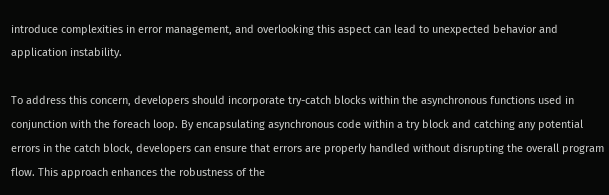introduce complexities in error management, and overlooking this aspect can lead to unexpected behavior and application instability.

To address this concern, developers should incorporate try-catch blocks within the asynchronous functions used in conjunction with the foreach loop. By encapsulating asynchronous code within a try block and catching any potential errors in the catch block, developers can ensure that errors are properly handled without disrupting the overall program flow. This approach enhances the robustness of the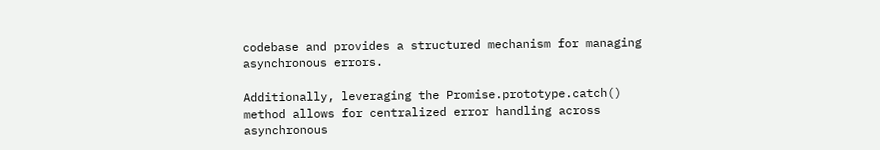codebase and provides a structured mechanism for managing asynchronous errors.

Additionally, leveraging the Promise.prototype.catch() method allows for centralized error handling across asynchronous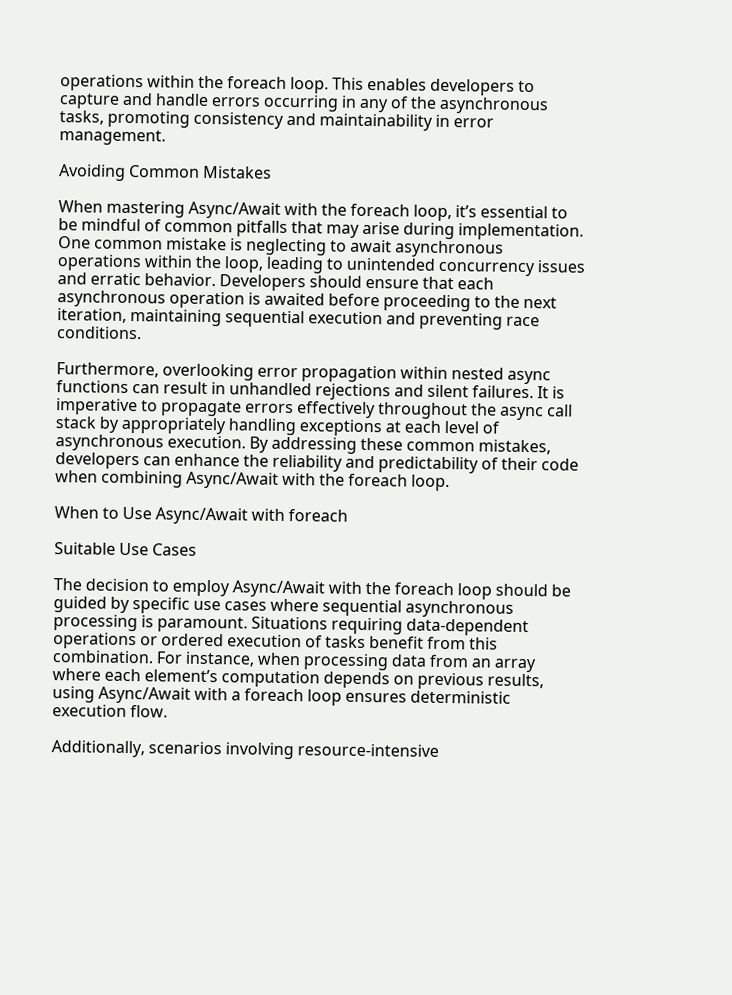operations within the foreach loop. This enables developers to capture and handle errors occurring in any of the asynchronous tasks, promoting consistency and maintainability in error management.

Avoiding Common Mistakes

When mastering Async/Await with the foreach loop, it’s essential to be mindful of common pitfalls that may arise during implementation. One common mistake is neglecting to await asynchronous operations within the loop, leading to unintended concurrency issues and erratic behavior. Developers should ensure that each asynchronous operation is awaited before proceeding to the next iteration, maintaining sequential execution and preventing race conditions.

Furthermore, overlooking error propagation within nested async functions can result in unhandled rejections and silent failures. It is imperative to propagate errors effectively throughout the async call stack by appropriately handling exceptions at each level of asynchronous execution. By addressing these common mistakes, developers can enhance the reliability and predictability of their code when combining Async/Await with the foreach loop.

When to Use Async/Await with foreach

Suitable Use Cases

The decision to employ Async/Await with the foreach loop should be guided by specific use cases where sequential asynchronous processing is paramount. Situations requiring data-dependent operations or ordered execution of tasks benefit from this combination. For instance, when processing data from an array where each element’s computation depends on previous results, using Async/Await with a foreach loop ensures deterministic execution flow.

Additionally, scenarios involving resource-intensive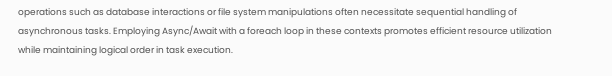operations such as database interactions or file system manipulations often necessitate sequential handling of asynchronous tasks. Employing Async/Await with a foreach loop in these contexts promotes efficient resource utilization while maintaining logical order in task execution.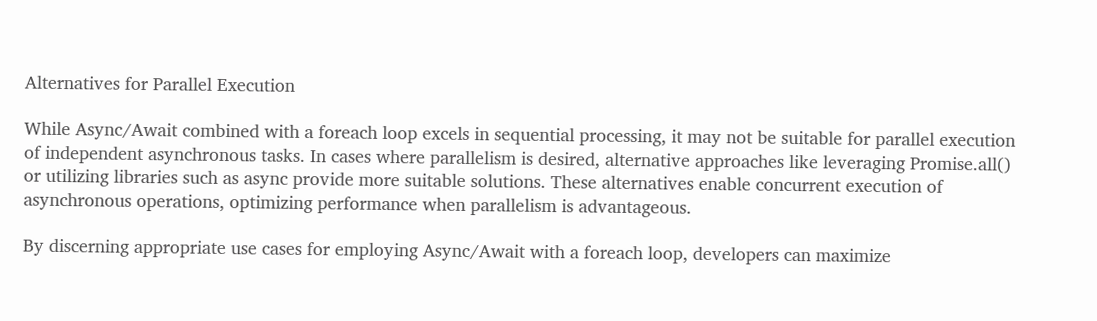Alternatives for Parallel Execution

While Async/Await combined with a foreach loop excels in sequential processing, it may not be suitable for parallel execution of independent asynchronous tasks. In cases where parallelism is desired, alternative approaches like leveraging Promise.all() or utilizing libraries such as async provide more suitable solutions. These alternatives enable concurrent execution of asynchronous operations, optimizing performance when parallelism is advantageous.

By discerning appropriate use cases for employing Async/Await with a foreach loop, developers can maximize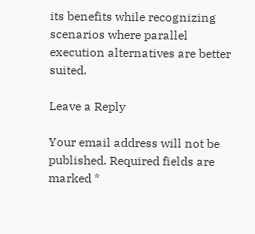its benefits while recognizing scenarios where parallel execution alternatives are better suited.

Leave a Reply

Your email address will not be published. Required fields are marked *